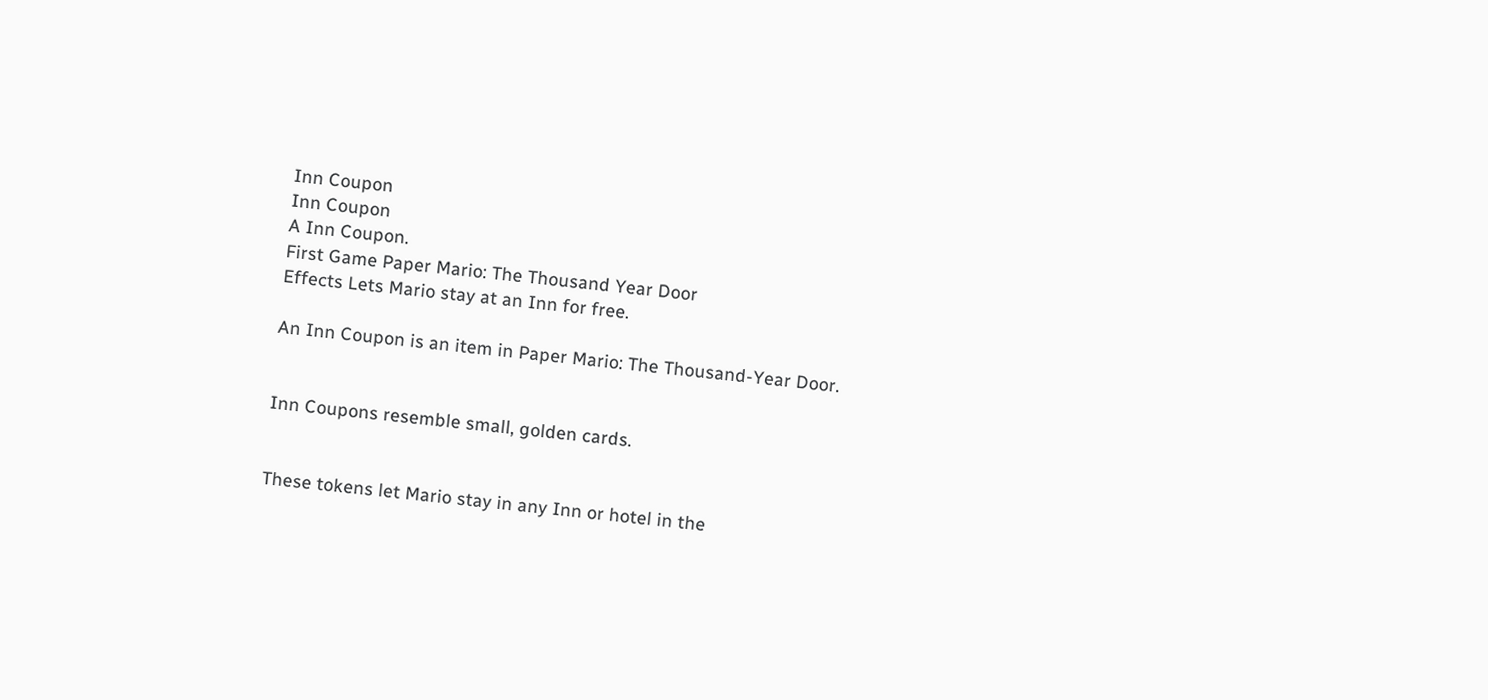Inn Coupon
Inn Coupon
A Inn Coupon.
First Game Paper Mario: The Thousand Year Door
Effects Lets Mario stay at an Inn for free.

An Inn Coupon is an item in Paper Mario: The Thousand-Year Door.


Inn Coupons resemble small, golden cards.


These tokens let Mario stay in any Inn or hotel in the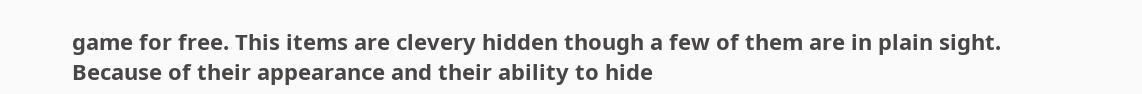game for free. This items are clevery hidden though a few of them are in plain sight. Because of their appearance and their ability to hide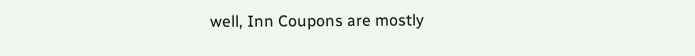well, Inn Coupons are mostly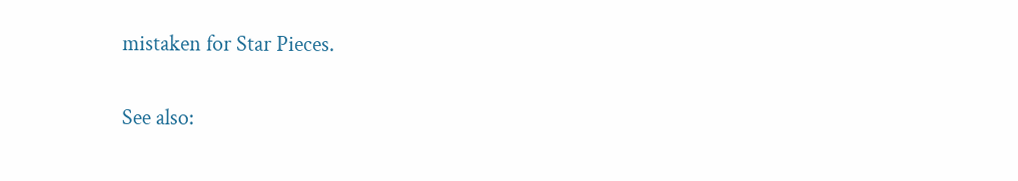mistaken for Star Pieces.

See also: